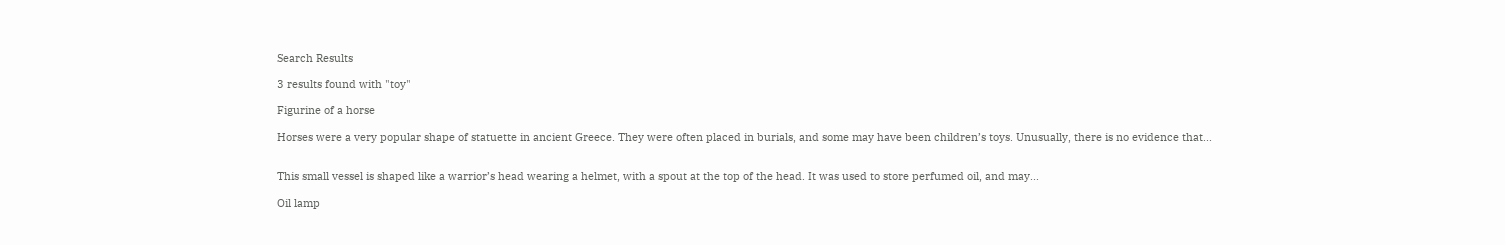Search Results

3 results found with "toy"

Figurine of a horse

Horses were a very popular shape of statuette in ancient Greece. They were often placed in burials, and some may have been children’s toys. Unusually, there is no evidence that...


This small vessel is shaped like a warrior’s head wearing a helmet, with a spout at the top of the head. It was used to store perfumed oil, and may...

Oil lamp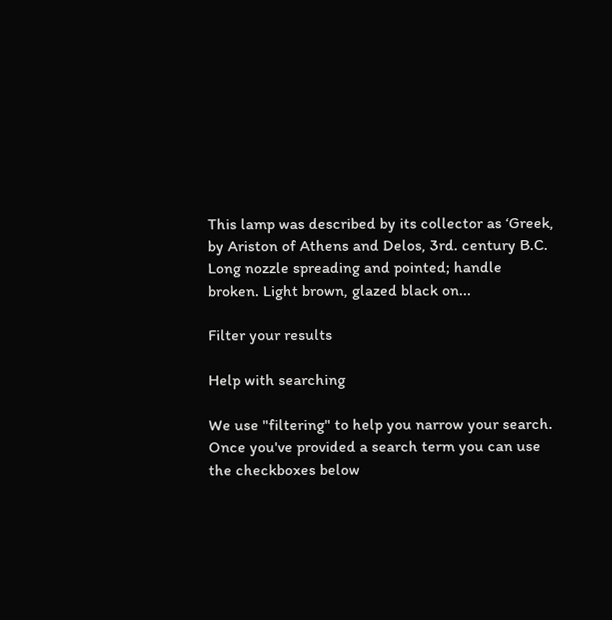This lamp was described by its collector as ‘Greek, by Ariston of Athens and Delos, 3rd. century B.C. Long nozzle spreading and pointed; handle broken. Light brown, glazed black on...

Filter your results

Help with searching

We use "filtering" to help you narrow your search. Once you've provided a search term you can use the checkboxes below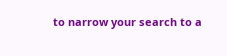to narrow your search to a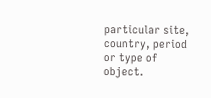particular site, country, period or type of object.